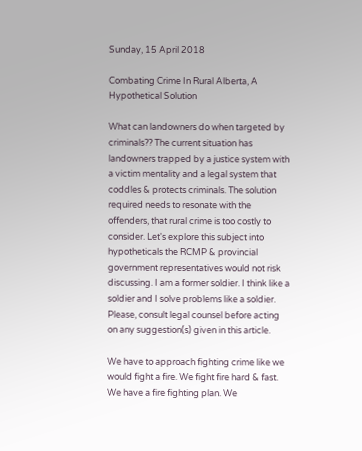Sunday, 15 April 2018

Combating Crime In Rural Alberta, A Hypothetical Solution

What can landowners do when targeted by criminals?? The current situation has landowners trapped by a justice system with a victim mentality and a legal system that coddles & protects criminals. The solution required needs to resonate with the offenders, that rural crime is too costly to consider. Let's explore this subject into hypotheticals the RCMP & provincial government representatives would not risk discussing. I am a former soldier. I think like a soldier and I solve problems like a soldier. Please, consult legal counsel before acting on any suggestion(s) given in this article.

We have to approach fighting crime like we would fight a fire. We fight fire hard & fast. We have a fire fighting plan. We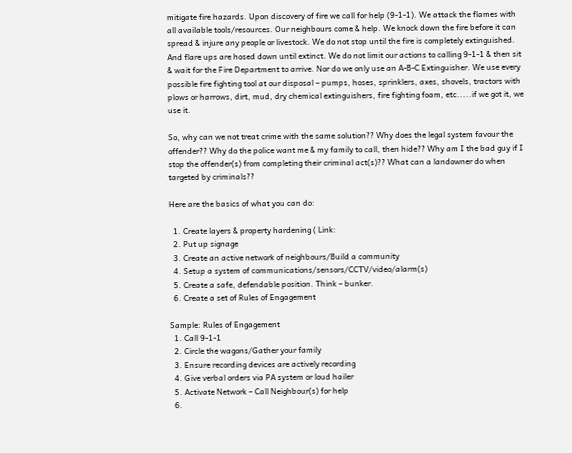mitigate fire hazards. Upon discovery of fire we call for help (9-1-1). We attack the flames with all available tools/resources. Our neighbours come & help. We knock down the fire before it can spread & injure any people or livestock. We do not stop until the fire is completely extinguished. And flare ups are hosed down until extinct. We do not limit our actions to calling 9-1-1 & then sit & wait for the Fire Department to arrive. Nor do we only use an A-B-C Extinguisher. We use every possible fire fighting tool at our disposal – pumps, hoses, sprinklers, axes, shovels, tractors with plows or harrows, dirt, mud, dry chemical extinguishers, fire fighting foam, etc.....if we got it, we use it.

So, why can we not treat crime with the same solution?? Why does the legal system favour the offender?? Why do the police want me & my family to call, then hide?? Why am I the bad guy if I stop the offender(s) from completing their criminal act(s)?? What can a landowner do when targeted by criminals??

Here are the basics of what you can do:

  1. Create layers & property hardening ( Link:
  2. Put up signage
  3. Create an active network of neighbours/Build a community
  4. Setup a system of communications/sensors/CCTV/video/alarm(s)
  5. Create a safe, defendable position. Think – bunker.
  6. Create a set of Rules of Engagement

Sample: Rules of Engagement
  1. Call 9-1-1
  2. Circle the wagons/Gather your family
  3. Ensure recording devices are actively recording
  4. Give verbal orders via PA system or loud hailer
  5. Activate Network – Call Neighbour(s) for help
  6.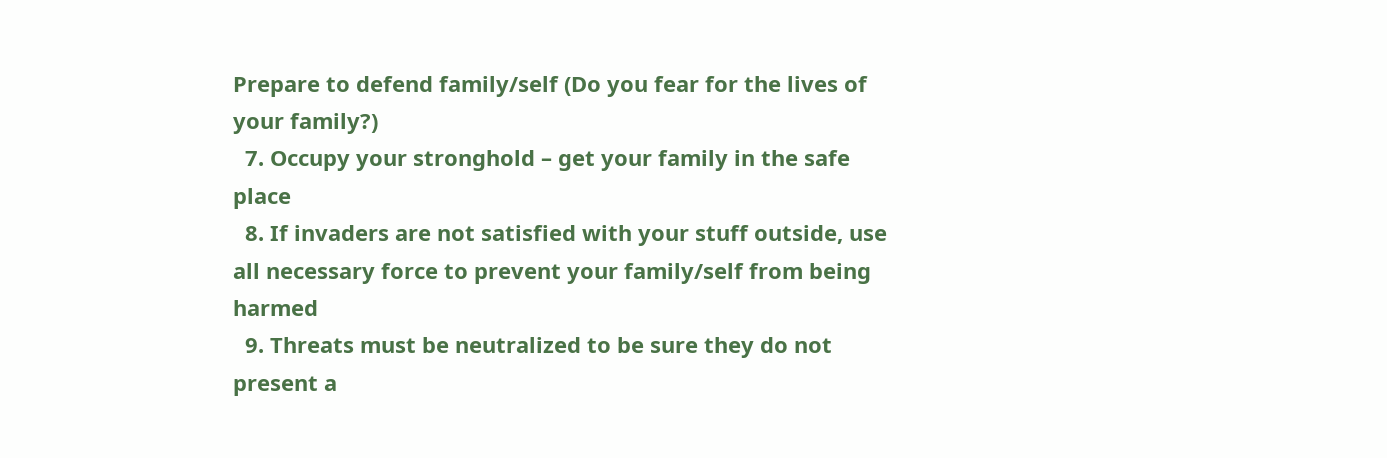Prepare to defend family/self (Do you fear for the lives of your family?)
  7. Occupy your stronghold – get your family in the safe place
  8. If invaders are not satisfied with your stuff outside, use all necessary force to prevent your family/self from being harmed
  9. Threats must be neutralized to be sure they do not present a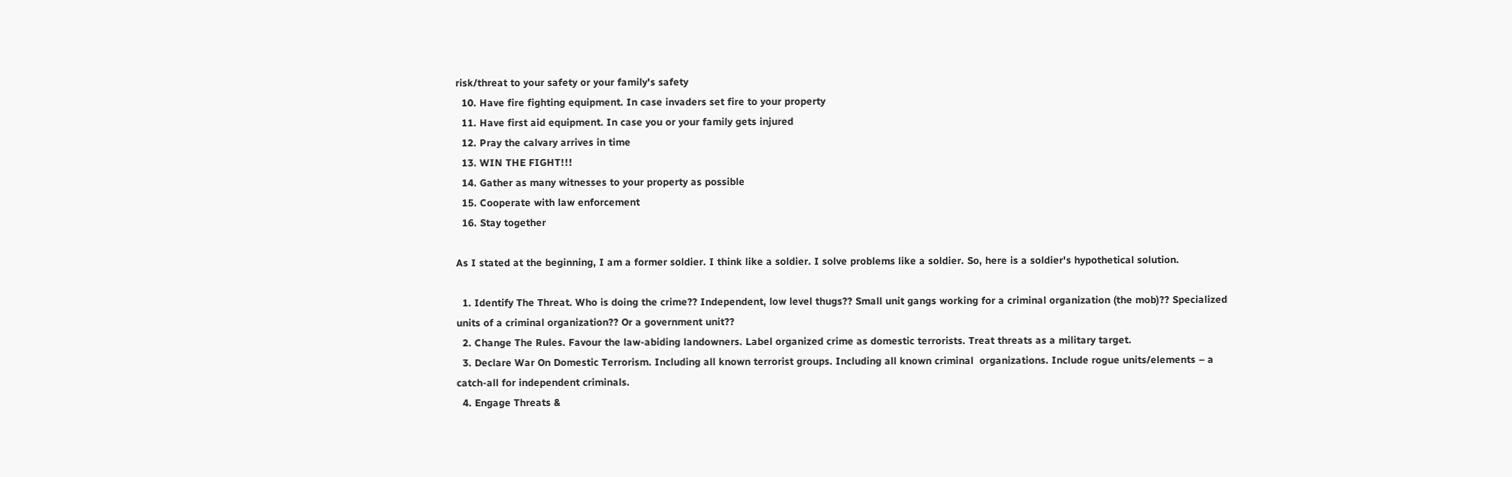risk/threat to your safety or your family's safety
  10. Have fire fighting equipment. In case invaders set fire to your property
  11. Have first aid equipment. In case you or your family gets injured
  12. Pray the calvary arrives in time
  13. WIN THE FIGHT!!!
  14. Gather as many witnesses to your property as possible
  15. Cooperate with law enforcement
  16. Stay together

As I stated at the beginning, I am a former soldier. I think like a soldier. I solve problems like a soldier. So, here is a soldier's hypothetical solution.

  1. Identify The Threat. Who is doing the crime?? Independent, low level thugs?? Small unit gangs working for a criminal organization (the mob)?? Specialized units of a criminal organization?? Or a government unit??
  2. Change The Rules. Favour the law-abiding landowners. Label organized crime as domestic terrorists. Treat threats as a military target.
  3. Declare War On Domestic Terrorism. Including all known terrorist groups. Including all known criminal  organizations. Include rogue units/elements – a catch-all for independent criminals.
  4. Engage Threats &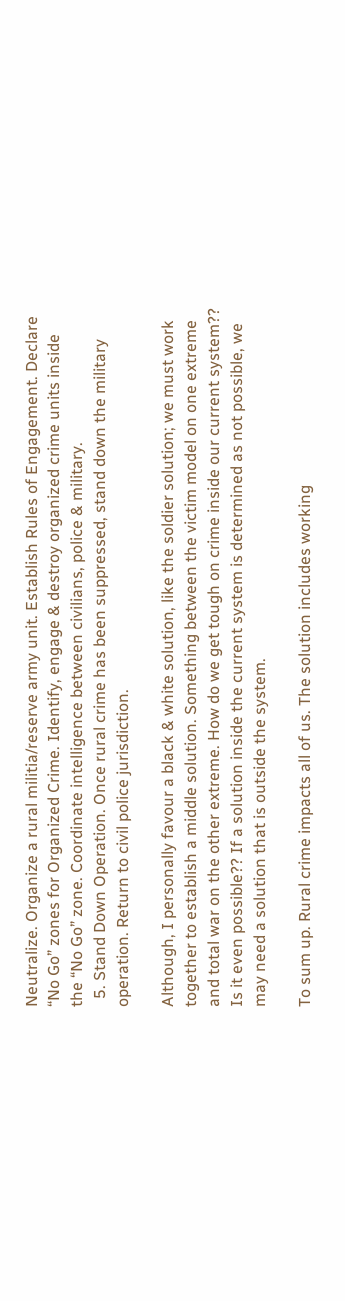Neutralize. Organize a rural militia/reserve army unit. Establish Rules of Engagement. Declare “No Go” zones for Organized Crime. Identify, engage & destroy organized crime units inside the “No Go” zone. Coordinate intelligence between civilians, police & military.
  5. Stand Down Operation. Once rural crime has been suppressed, stand down the military operation. Return to civil police jurisdiction.

Although, I personally favour a black & white solution, like the soldier solution; we must work together to establish a middle solution. Something between the victim model on one extreme and total war on the other extreme. How do we get tough on crime inside our current system?? Is it even possible?? If a solution inside the current system is determined as not possible, we may need a solution that is outside the system.

To sum up. Rural crime impacts all of us. The solution includes working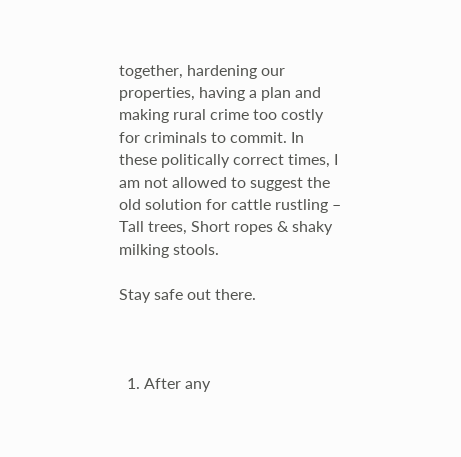together, hardening our properties, having a plan and making rural crime too costly for criminals to commit. In these politically correct times, I am not allowed to suggest the old solution for cattle rustling – Tall trees, Short ropes & shaky milking stools.

Stay safe out there.



  1. After any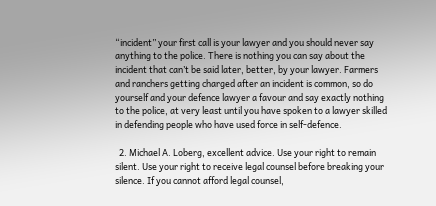“incident” your first call is your lawyer and you should never say anything to the police. There is nothing you can say about the incident that can’t be said later, better, by your lawyer. Farmers and ranchers getting charged after an incident is common, so do yourself and your defence lawyer a favour and say exactly nothing to the police, at very least until you have spoken to a lawyer skilled in defending people who have used force in self-defence.

  2. Michael A. Loberg, excellent advice. Use your right to remain silent. Use your right to receive legal counsel before breaking your silence. If you cannot afford legal counsel,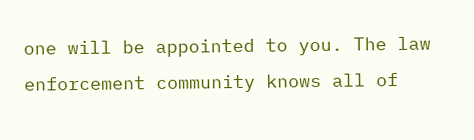one will be appointed to you. The law enforcement community knows all of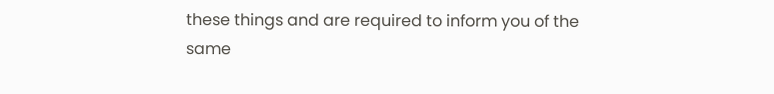these things and are required to inform you of the same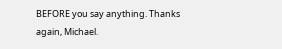BEFORE you say anything. Thanks again, Michael.